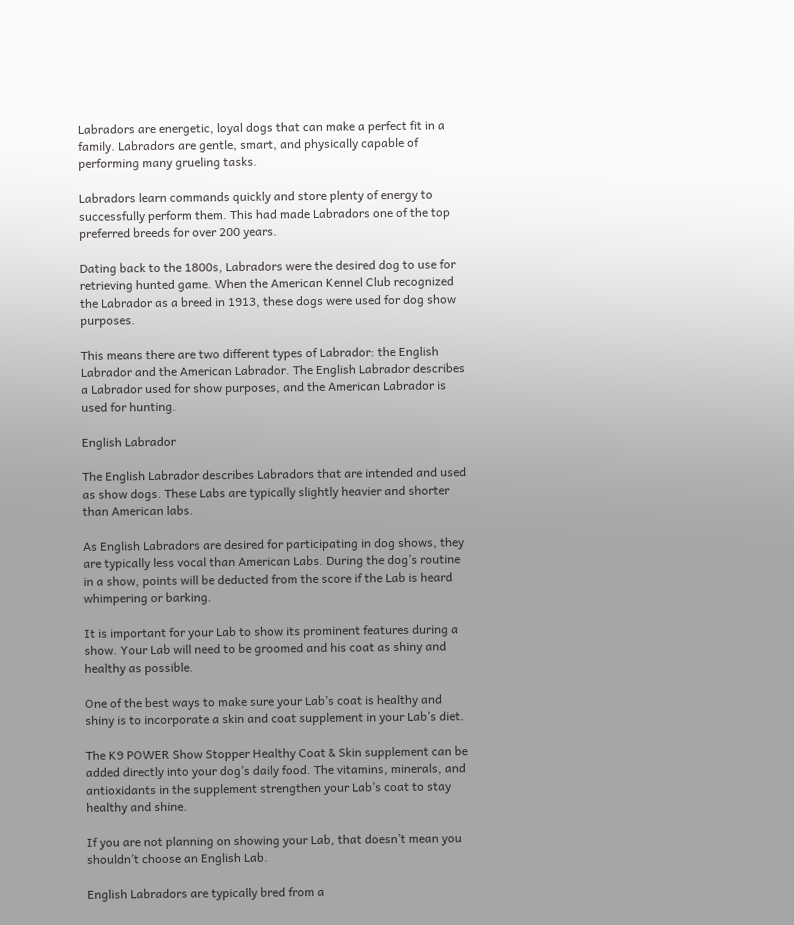Labradors are energetic, loyal dogs that can make a perfect fit in a family. Labradors are gentle, smart, and physically capable of performing many grueling tasks.

Labradors learn commands quickly and store plenty of energy to successfully perform them. This had made Labradors one of the top preferred breeds for over 200 years.

Dating back to the 1800s, Labradors were the desired dog to use for retrieving hunted game. When the American Kennel Club recognized the Labrador as a breed in 1913, these dogs were used for dog show purposes.

This means there are two different types of Labrador: the English Labrador and the American Labrador. The English Labrador describes a Labrador used for show purposes, and the American Labrador is used for hunting.

English Labrador

The English Labrador describes Labradors that are intended and used as show dogs. These Labs are typically slightly heavier and shorter than American labs.

As English Labradors are desired for participating in dog shows, they are typically less vocal than American Labs. During the dog’s routine in a show, points will be deducted from the score if the Lab is heard whimpering or barking.

It is important for your Lab to show its prominent features during a show. Your Lab will need to be groomed and his coat as shiny and healthy as possible.

One of the best ways to make sure your Lab’s coat is healthy and shiny is to incorporate a skin and coat supplement in your Lab’s diet.

The K9 POWER Show Stopper Healthy Coat & Skin supplement can be added directly into your dog’s daily food. The vitamins, minerals, and antioxidants in the supplement strengthen your Lab’s coat to stay healthy and shine.

If you are not planning on showing your Lab, that doesn’t mean you shouldn’t choose an English Lab.

English Labradors are typically bred from a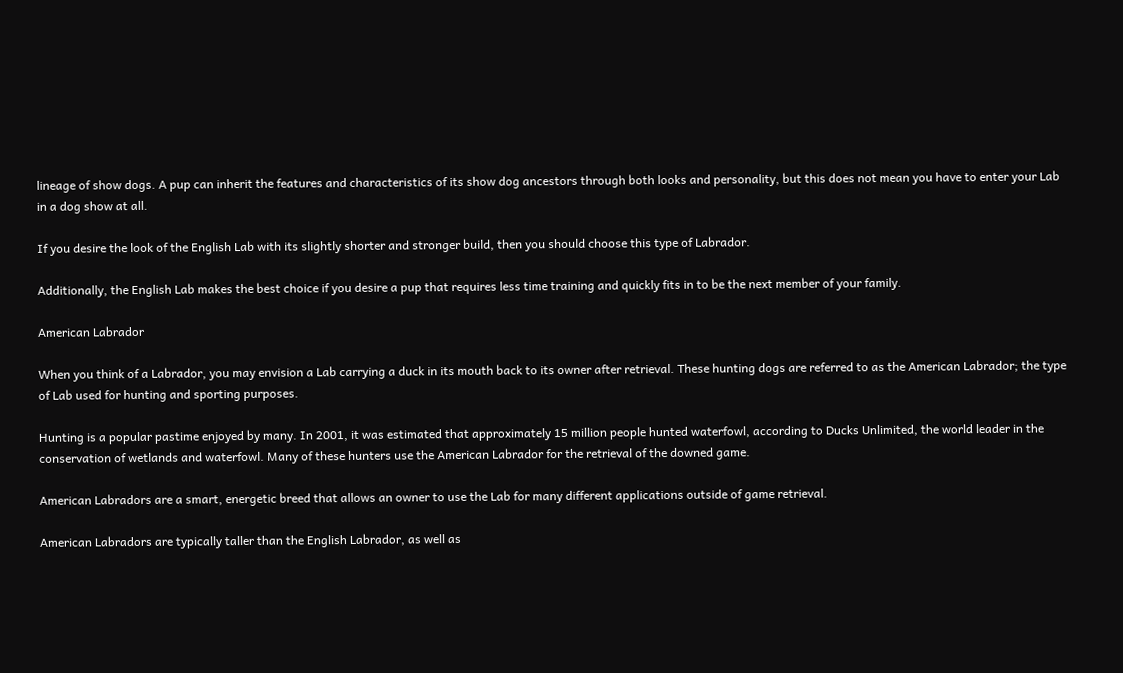lineage of show dogs. A pup can inherit the features and characteristics of its show dog ancestors through both looks and personality, but this does not mean you have to enter your Lab in a dog show at all.

If you desire the look of the English Lab with its slightly shorter and stronger build, then you should choose this type of Labrador.

Additionally, the English Lab makes the best choice if you desire a pup that requires less time training and quickly fits in to be the next member of your family.

American Labrador

When you think of a Labrador, you may envision a Lab carrying a duck in its mouth back to its owner after retrieval. These hunting dogs are referred to as the American Labrador; the type of Lab used for hunting and sporting purposes.

Hunting is a popular pastime enjoyed by many. In 2001, it was estimated that approximately 15 million people hunted waterfowl, according to Ducks Unlimited, the world leader in the conservation of wetlands and waterfowl. Many of these hunters use the American Labrador for the retrieval of the downed game.

American Labradors are a smart, energetic breed that allows an owner to use the Lab for many different applications outside of game retrieval.

American Labradors are typically taller than the English Labrador, as well as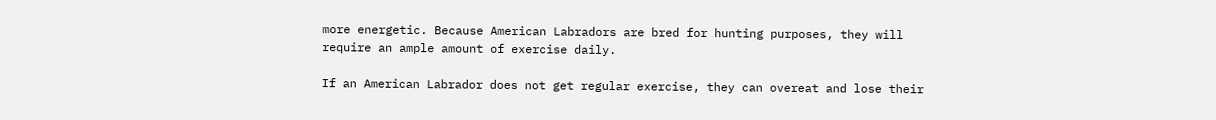more energetic. Because American Labradors are bred for hunting purposes, they will require an ample amount of exercise daily.

If an American Labrador does not get regular exercise, they can overeat and lose their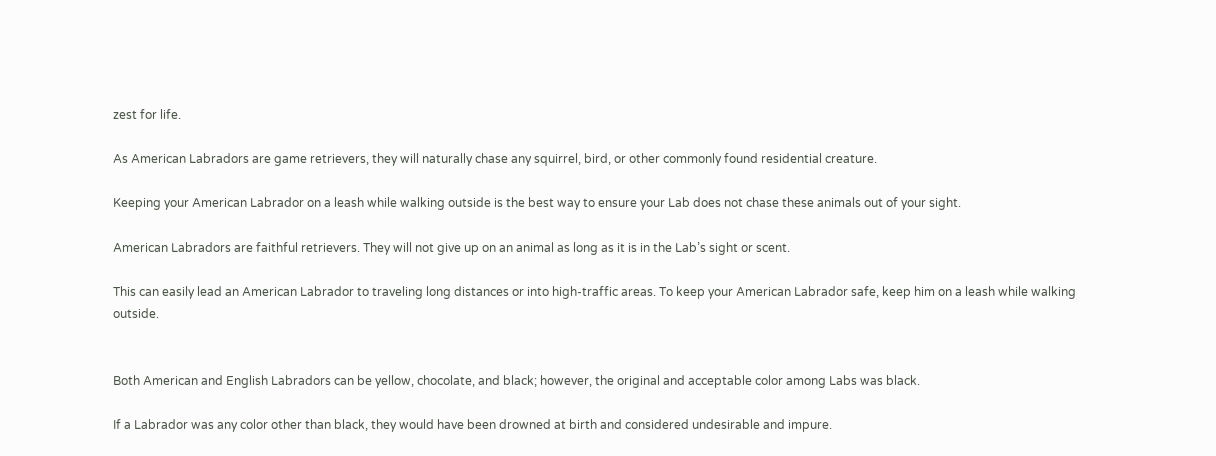zest for life.

As American Labradors are game retrievers, they will naturally chase any squirrel, bird, or other commonly found residential creature.

Keeping your American Labrador on a leash while walking outside is the best way to ensure your Lab does not chase these animals out of your sight.

American Labradors are faithful retrievers. They will not give up on an animal as long as it is in the Lab’s sight or scent.

This can easily lead an American Labrador to traveling long distances or into high-traffic areas. To keep your American Labrador safe, keep him on a leash while walking outside.


Both American and English Labradors can be yellow, chocolate, and black; however, the original and acceptable color among Labs was black.

If a Labrador was any color other than black, they would have been drowned at birth and considered undesirable and impure.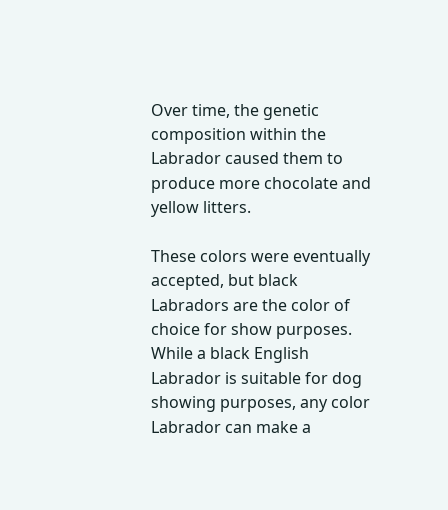Over time, the genetic composition within the Labrador caused them to produce more chocolate and yellow litters.

These colors were eventually accepted, but black Labradors are the color of choice for show purposes. While a black English Labrador is suitable for dog showing purposes, any color Labrador can make a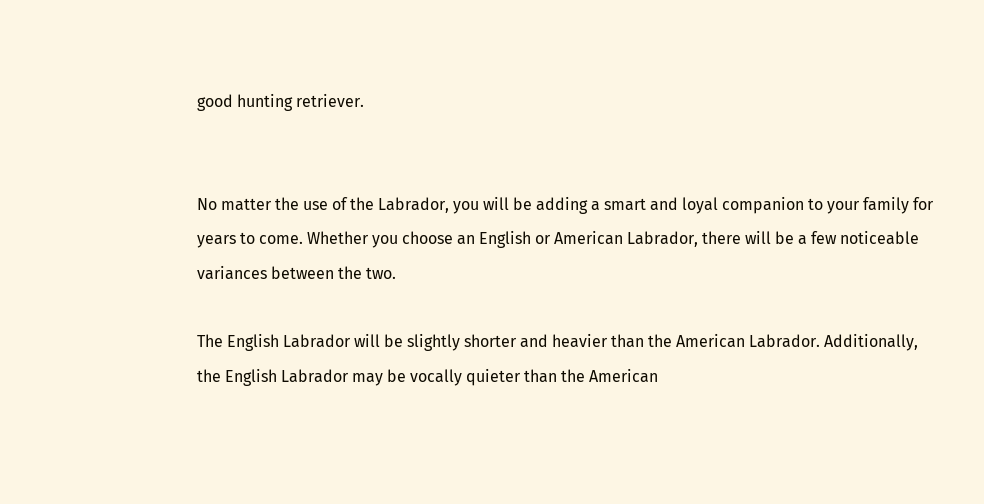good hunting retriever.


No matter the use of the Labrador, you will be adding a smart and loyal companion to your family for years to come. Whether you choose an English or American Labrador, there will be a few noticeable variances between the two.

The English Labrador will be slightly shorter and heavier than the American Labrador. Additionally, the English Labrador may be vocally quieter than the American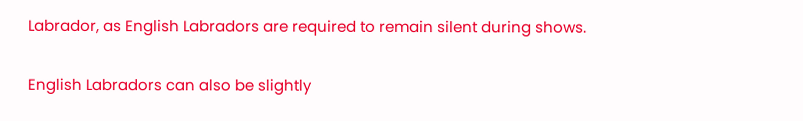Labrador, as English Labradors are required to remain silent during shows.

English Labradors can also be slightly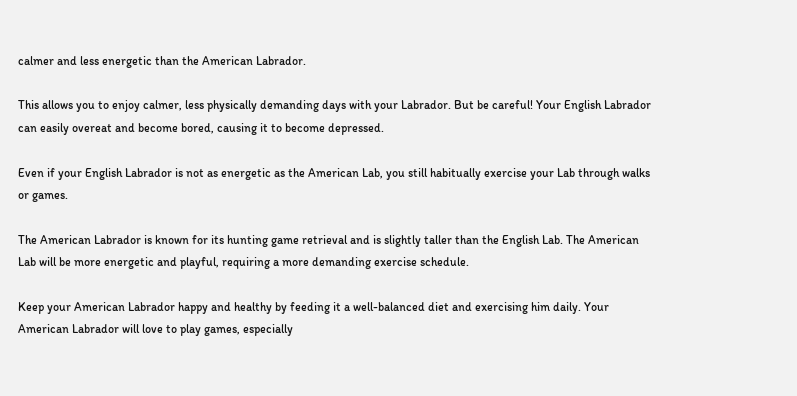calmer and less energetic than the American Labrador.

This allows you to enjoy calmer, less physically demanding days with your Labrador. But be careful! Your English Labrador can easily overeat and become bored, causing it to become depressed.

Even if your English Labrador is not as energetic as the American Lab, you still habitually exercise your Lab through walks or games.

The American Labrador is known for its hunting game retrieval and is slightly taller than the English Lab. The American Lab will be more energetic and playful, requiring a more demanding exercise schedule.

Keep your American Labrador happy and healthy by feeding it a well-balanced diet and exercising him daily. Your American Labrador will love to play games, especially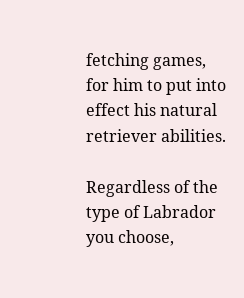fetching games, for him to put into effect his natural retriever abilities.

Regardless of the type of Labrador you choose,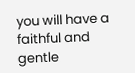you will have a faithful and gentle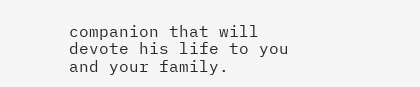companion that will devote his life to you and your family.